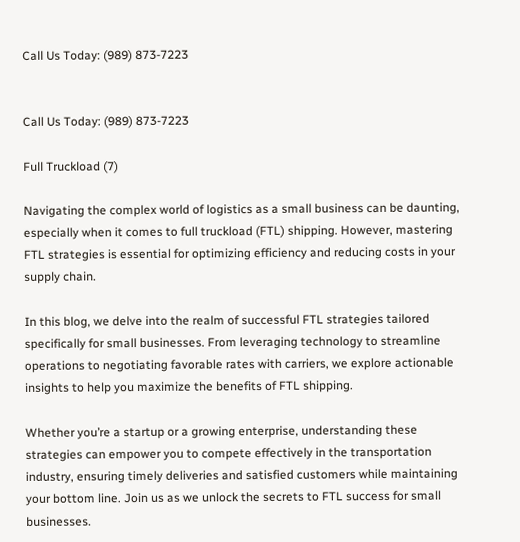Call Us Today: (989) 873-7223


Call Us Today: (989) 873-7223

Full Truckload (7)

Navigating the complex world of logistics as a small business can be daunting, especially when it comes to full truckload (FTL) shipping. However, mastering FTL strategies is essential for optimizing efficiency and reducing costs in your supply chain.

In this blog, we delve into the realm of successful FTL strategies tailored specifically for small businesses. From leveraging technology to streamline operations to negotiating favorable rates with carriers, we explore actionable insights to help you maximize the benefits of FTL shipping.

Whether you’re a startup or a growing enterprise, understanding these strategies can empower you to compete effectively in the transportation industry, ensuring timely deliveries and satisfied customers while maintaining your bottom line. Join us as we unlock the secrets to FTL success for small businesses.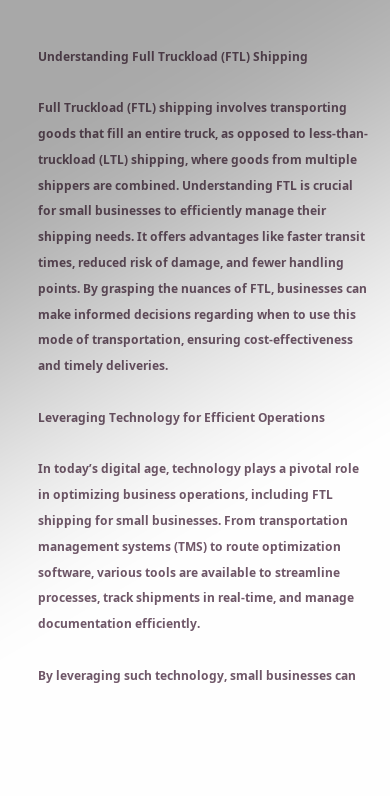Understanding Full Truckload (FTL) Shipping

Full Truckload (FTL) shipping involves transporting goods that fill an entire truck, as opposed to less-than-truckload (LTL) shipping, where goods from multiple shippers are combined. Understanding FTL is crucial for small businesses to efficiently manage their shipping needs. It offers advantages like faster transit times, reduced risk of damage, and fewer handling points. By grasping the nuances of FTL, businesses can make informed decisions regarding when to use this mode of transportation, ensuring cost-effectiveness and timely deliveries.

Leveraging Technology for Efficient Operations

In today’s digital age, technology plays a pivotal role in optimizing business operations, including FTL shipping for small businesses. From transportation management systems (TMS) to route optimization software, various tools are available to streamline processes, track shipments in real-time, and manage documentation efficiently.

By leveraging such technology, small businesses can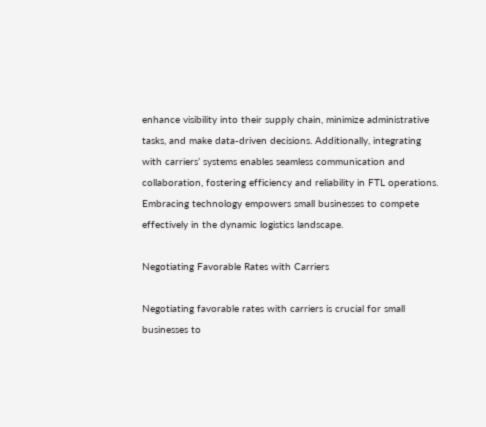enhance visibility into their supply chain, minimize administrative tasks, and make data-driven decisions. Additionally, integrating with carriers’ systems enables seamless communication and collaboration, fostering efficiency and reliability in FTL operations. Embracing technology empowers small businesses to compete effectively in the dynamic logistics landscape.

Negotiating Favorable Rates with Carriers

Negotiating favorable rates with carriers is crucial for small businesses to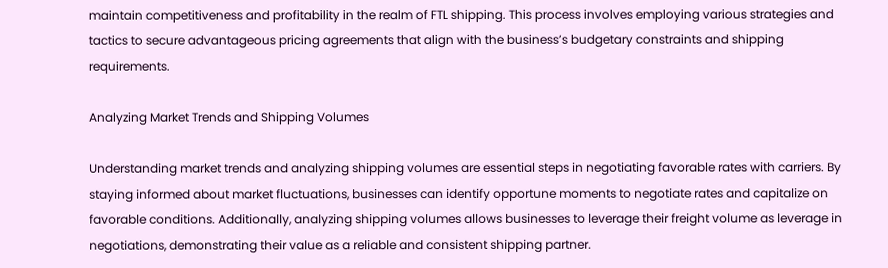maintain competitiveness and profitability in the realm of FTL shipping. This process involves employing various strategies and tactics to secure advantageous pricing agreements that align with the business’s budgetary constraints and shipping requirements.

Analyzing Market Trends and Shipping Volumes

Understanding market trends and analyzing shipping volumes are essential steps in negotiating favorable rates with carriers. By staying informed about market fluctuations, businesses can identify opportune moments to negotiate rates and capitalize on favorable conditions. Additionally, analyzing shipping volumes allows businesses to leverage their freight volume as leverage in negotiations, demonstrating their value as a reliable and consistent shipping partner.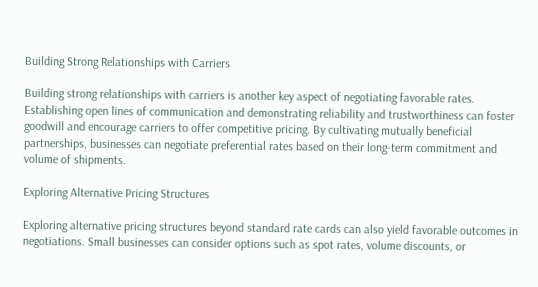Building Strong Relationships with Carriers

Building strong relationships with carriers is another key aspect of negotiating favorable rates. Establishing open lines of communication and demonstrating reliability and trustworthiness can foster goodwill and encourage carriers to offer competitive pricing. By cultivating mutually beneficial partnerships, businesses can negotiate preferential rates based on their long-term commitment and volume of shipments.

Exploring Alternative Pricing Structures

Exploring alternative pricing structures beyond standard rate cards can also yield favorable outcomes in negotiations. Small businesses can consider options such as spot rates, volume discounts, or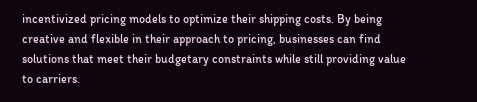incentivized pricing models to optimize their shipping costs. By being creative and flexible in their approach to pricing, businesses can find solutions that meet their budgetary constraints while still providing value to carriers.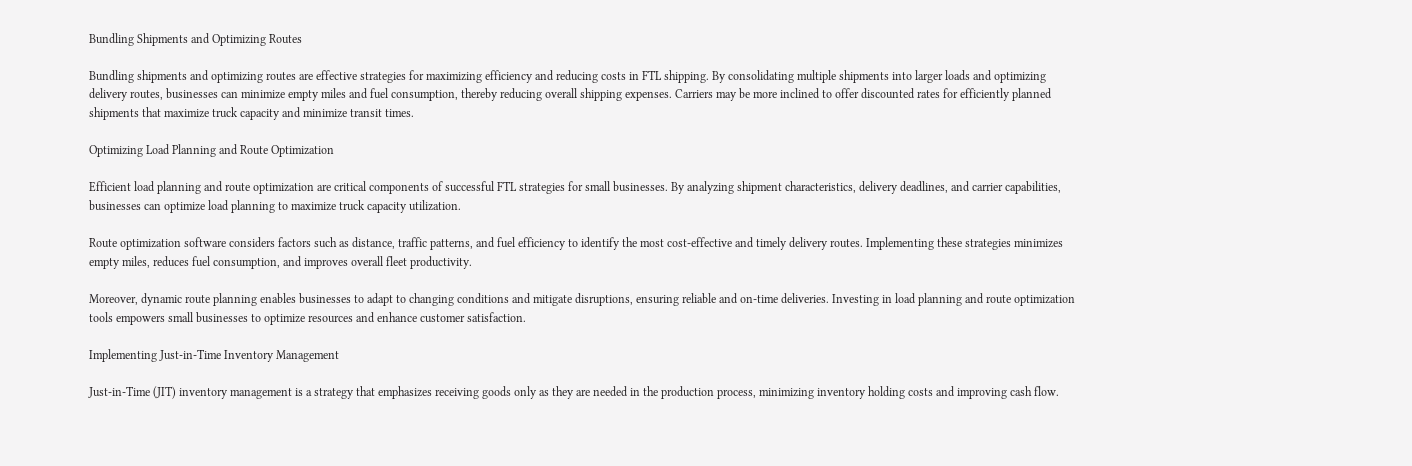Bundling Shipments and Optimizing Routes

Bundling shipments and optimizing routes are effective strategies for maximizing efficiency and reducing costs in FTL shipping. By consolidating multiple shipments into larger loads and optimizing delivery routes, businesses can minimize empty miles and fuel consumption, thereby reducing overall shipping expenses. Carriers may be more inclined to offer discounted rates for efficiently planned shipments that maximize truck capacity and minimize transit times.

Optimizing Load Planning and Route Optimization

Efficient load planning and route optimization are critical components of successful FTL strategies for small businesses. By analyzing shipment characteristics, delivery deadlines, and carrier capabilities, businesses can optimize load planning to maximize truck capacity utilization.

Route optimization software considers factors such as distance, traffic patterns, and fuel efficiency to identify the most cost-effective and timely delivery routes. Implementing these strategies minimizes empty miles, reduces fuel consumption, and improves overall fleet productivity.

Moreover, dynamic route planning enables businesses to adapt to changing conditions and mitigate disruptions, ensuring reliable and on-time deliveries. Investing in load planning and route optimization tools empowers small businesses to optimize resources and enhance customer satisfaction.

Implementing Just-in-Time Inventory Management

Just-in-Time (JIT) inventory management is a strategy that emphasizes receiving goods only as they are needed in the production process, minimizing inventory holding costs and improving cash flow.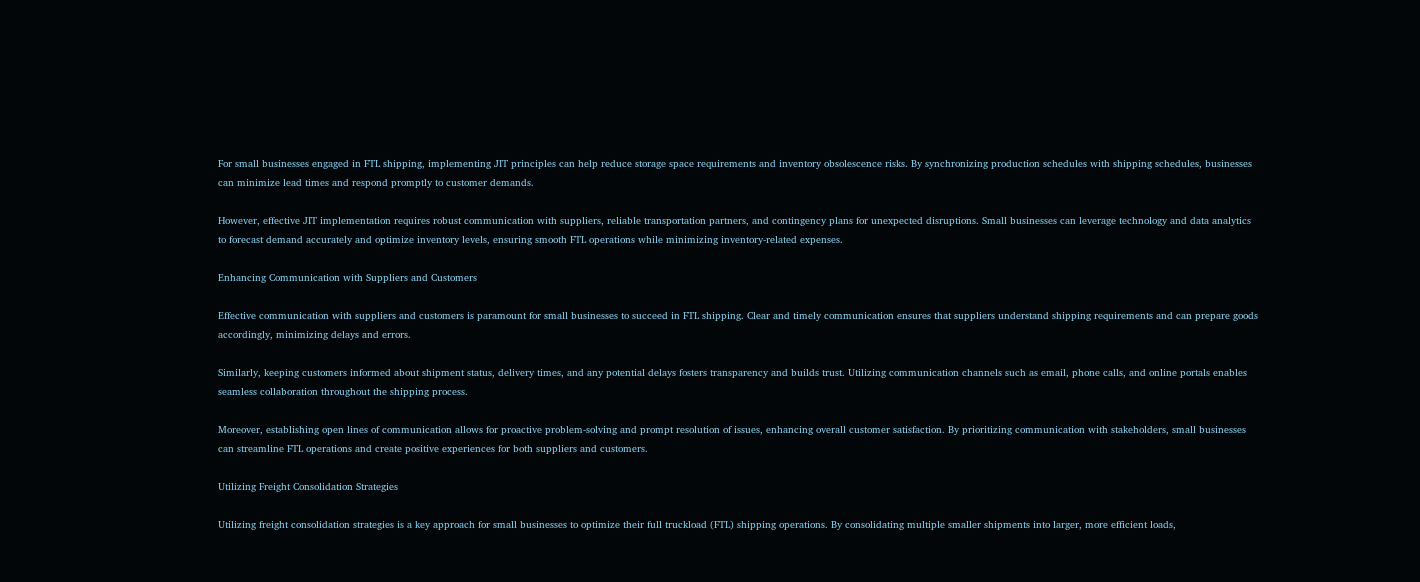For small businesses engaged in FTL shipping, implementing JIT principles can help reduce storage space requirements and inventory obsolescence risks. By synchronizing production schedules with shipping schedules, businesses can minimize lead times and respond promptly to customer demands.

However, effective JIT implementation requires robust communication with suppliers, reliable transportation partners, and contingency plans for unexpected disruptions. Small businesses can leverage technology and data analytics to forecast demand accurately and optimize inventory levels, ensuring smooth FTL operations while minimizing inventory-related expenses.

Enhancing Communication with Suppliers and Customers

Effective communication with suppliers and customers is paramount for small businesses to succeed in FTL shipping. Clear and timely communication ensures that suppliers understand shipping requirements and can prepare goods accordingly, minimizing delays and errors.

Similarly, keeping customers informed about shipment status, delivery times, and any potential delays fosters transparency and builds trust. Utilizing communication channels such as email, phone calls, and online portals enables seamless collaboration throughout the shipping process.

Moreover, establishing open lines of communication allows for proactive problem-solving and prompt resolution of issues, enhancing overall customer satisfaction. By prioritizing communication with stakeholders, small businesses can streamline FTL operations and create positive experiences for both suppliers and customers.

Utilizing Freight Consolidation Strategies

Utilizing freight consolidation strategies is a key approach for small businesses to optimize their full truckload (FTL) shipping operations. By consolidating multiple smaller shipments into larger, more efficient loads,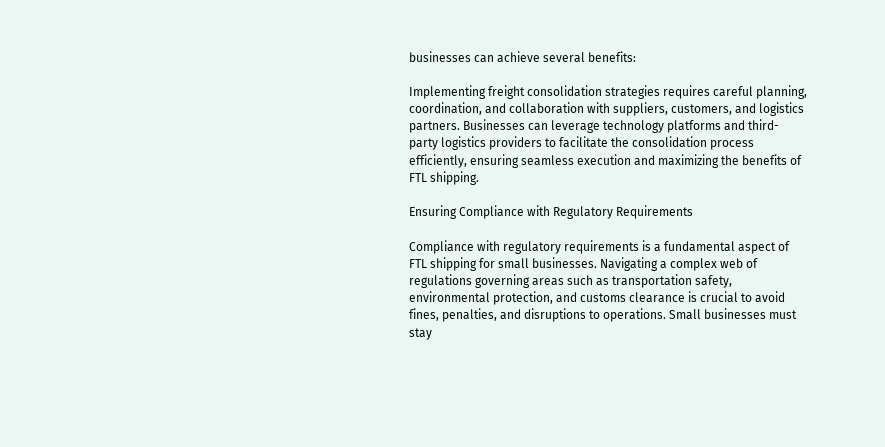businesses can achieve several benefits:

Implementing freight consolidation strategies requires careful planning, coordination, and collaboration with suppliers, customers, and logistics partners. Businesses can leverage technology platforms and third-party logistics providers to facilitate the consolidation process efficiently, ensuring seamless execution and maximizing the benefits of FTL shipping.

Ensuring Compliance with Regulatory Requirements

Compliance with regulatory requirements is a fundamental aspect of FTL shipping for small businesses. Navigating a complex web of regulations governing areas such as transportation safety, environmental protection, and customs clearance is crucial to avoid fines, penalties, and disruptions to operations. Small businesses must stay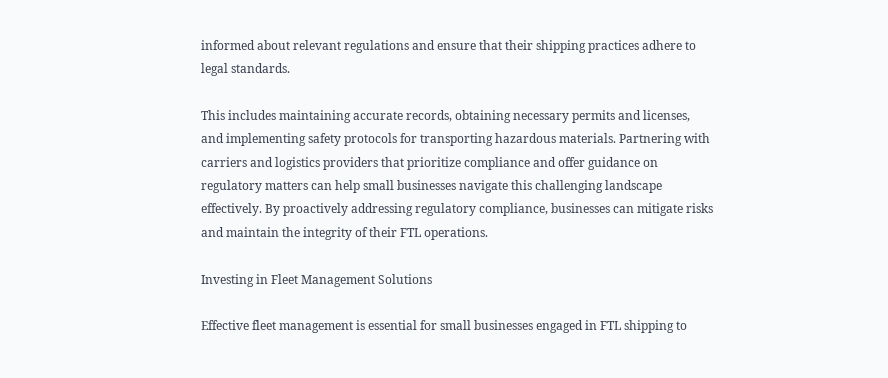informed about relevant regulations and ensure that their shipping practices adhere to legal standards.

This includes maintaining accurate records, obtaining necessary permits and licenses, and implementing safety protocols for transporting hazardous materials. Partnering with carriers and logistics providers that prioritize compliance and offer guidance on regulatory matters can help small businesses navigate this challenging landscape effectively. By proactively addressing regulatory compliance, businesses can mitigate risks and maintain the integrity of their FTL operations.

Investing in Fleet Management Solutions

Effective fleet management is essential for small businesses engaged in FTL shipping to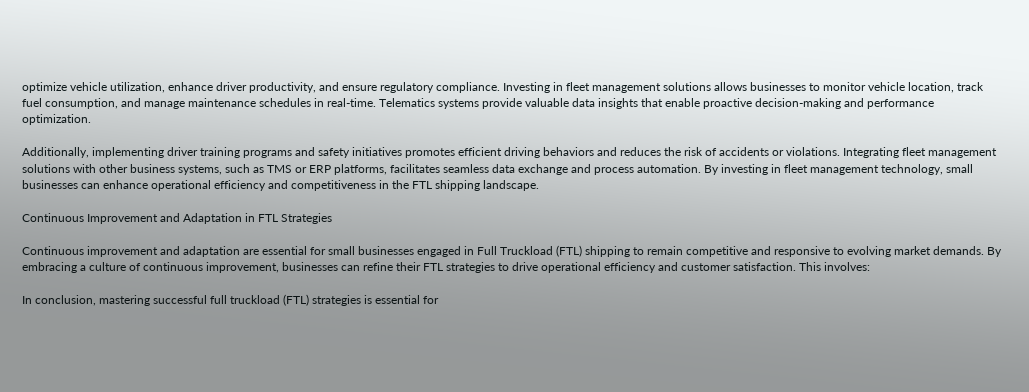optimize vehicle utilization, enhance driver productivity, and ensure regulatory compliance. Investing in fleet management solutions allows businesses to monitor vehicle location, track fuel consumption, and manage maintenance schedules in real-time. Telematics systems provide valuable data insights that enable proactive decision-making and performance optimization.

Additionally, implementing driver training programs and safety initiatives promotes efficient driving behaviors and reduces the risk of accidents or violations. Integrating fleet management solutions with other business systems, such as TMS or ERP platforms, facilitates seamless data exchange and process automation. By investing in fleet management technology, small businesses can enhance operational efficiency and competitiveness in the FTL shipping landscape.

Continuous Improvement and Adaptation in FTL Strategies

Continuous improvement and adaptation are essential for small businesses engaged in Full Truckload (FTL) shipping to remain competitive and responsive to evolving market demands. By embracing a culture of continuous improvement, businesses can refine their FTL strategies to drive operational efficiency and customer satisfaction. This involves:

In conclusion, mastering successful full truckload (FTL) strategies is essential for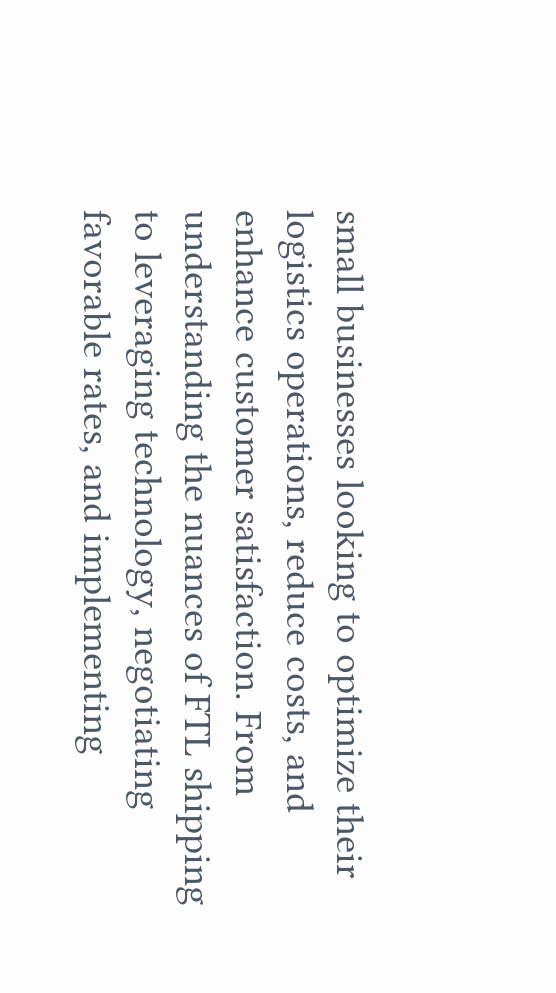small businesses looking to optimize their logistics operations, reduce costs, and enhance customer satisfaction. From understanding the nuances of FTL shipping to leveraging technology, negotiating favorable rates, and implementing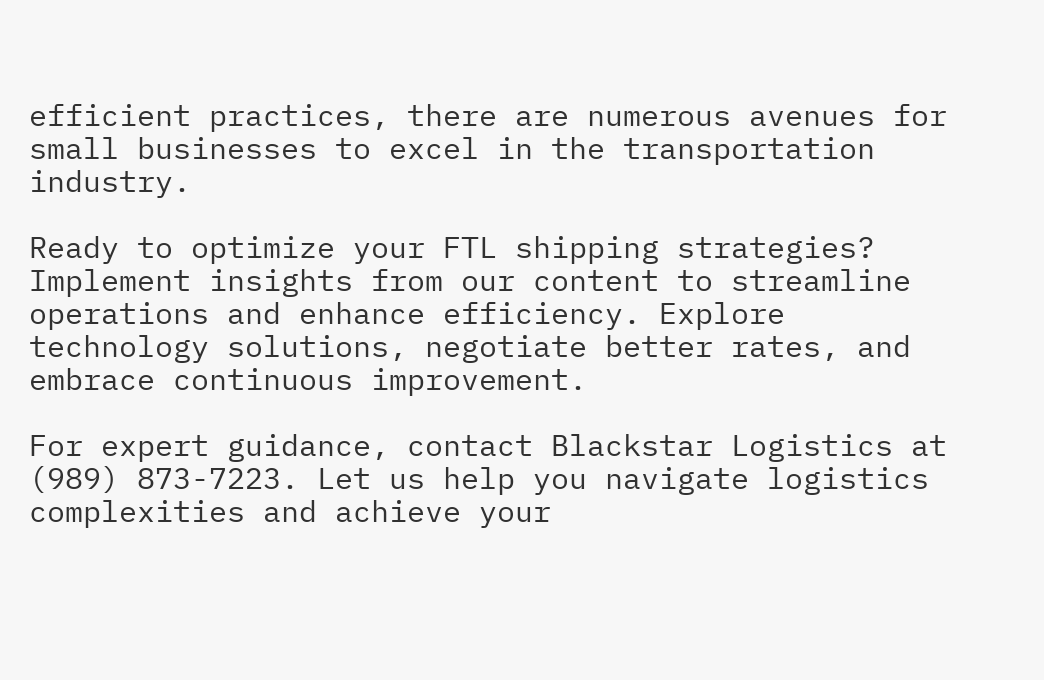efficient practices, there are numerous avenues for small businesses to excel in the transportation industry.

Ready to optimize your FTL shipping strategies? Implement insights from our content to streamline operations and enhance efficiency. Explore technology solutions, negotiate better rates, and embrace continuous improvement.

For expert guidance, contact Blackstar Logistics at (989) 873-7223. Let us help you navigate logistics complexities and achieve your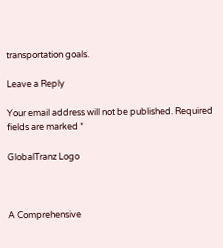transportation goals.

Leave a Reply

Your email address will not be published. Required fields are marked *

GlobalTranz Logo



A Comprehensive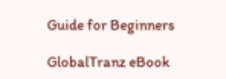Guide for Beginners

GlobalTranz eBook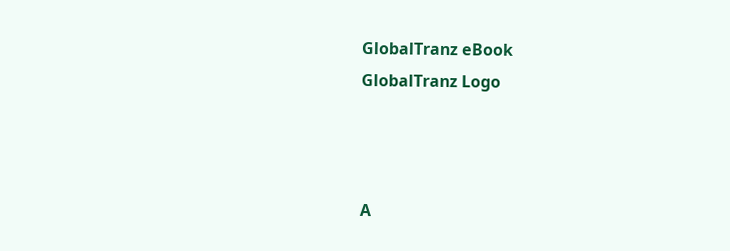GlobalTranz eBook
GlobalTranz Logo



A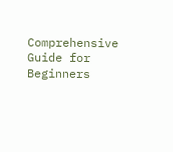Comprehensive Guide for Beginners